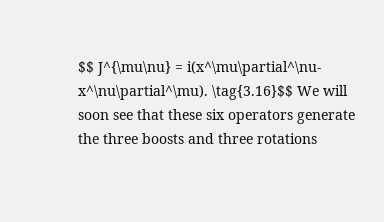$$ J^{\mu\nu} = i(x^\mu\partial^\nu-x^\nu\partial^\mu). \tag{3.16}$$ We will soon see that these six operators generate the three boosts and three rotations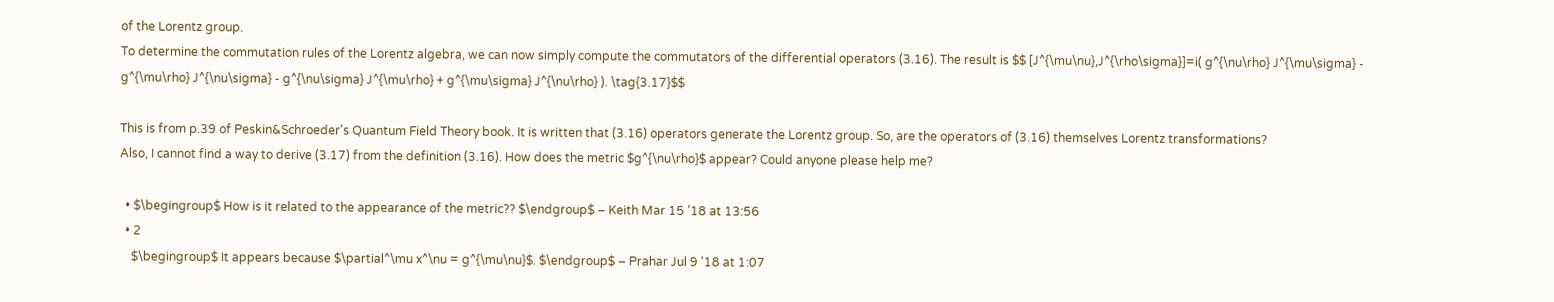of the Lorentz group.
To determine the commutation rules of the Lorentz algebra, we can now simply compute the commutators of the differential operators (3.16). The result is $$ [J^{\mu\nu},J^{\rho\sigma}]=i( g^{\nu\rho} J^{\mu\sigma} - g^{\mu\rho} J^{\nu\sigma} - g^{\nu\sigma} J^{\mu\rho} + g^{\mu\sigma} J^{\nu\rho} ). \tag{3.17}$$

This is from p.39 of Peskin&Schroeder's Quantum Field Theory book. It is written that (3.16) operators generate the Lorentz group. So, are the operators of (3.16) themselves Lorentz transformations?
Also, I cannot find a way to derive (3.17) from the definition (3.16). How does the metric $g^{\nu\rho}$ appear? Could anyone please help me?

  • $\begingroup$ How is it related to the appearance of the metric?? $\endgroup$ – Keith Mar 15 '18 at 13:56
  • 2
    $\begingroup$ It appears because $\partial^\mu x^\nu = g^{\mu\nu}$. $\endgroup$ – Prahar Jul 9 '18 at 1:07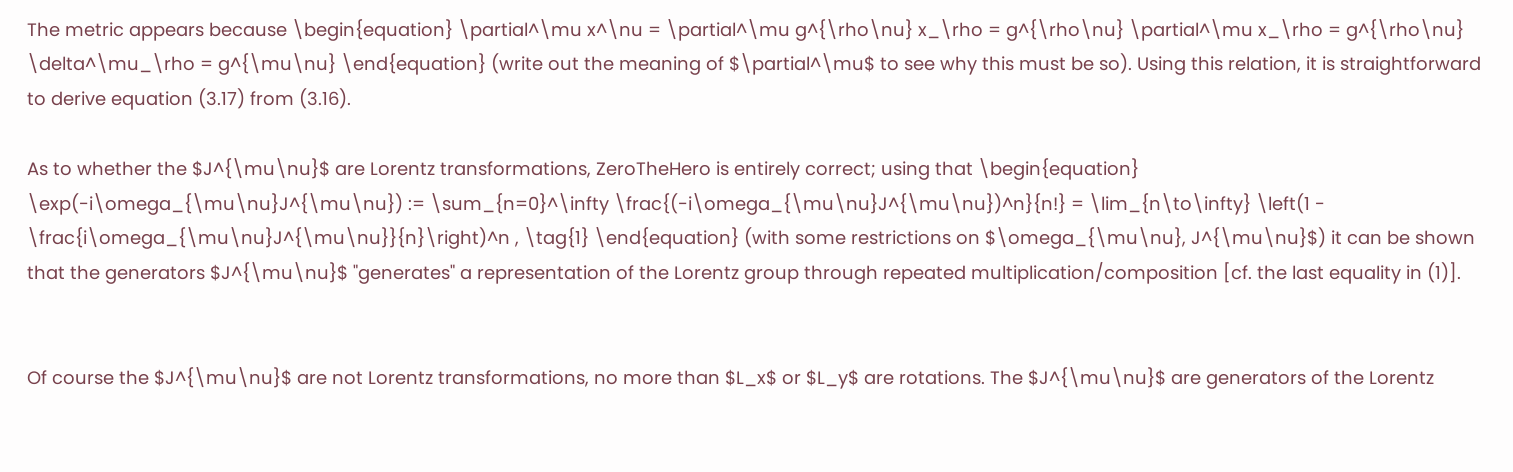The metric appears because \begin{equation} \partial^\mu x^\nu = \partial^\mu g^{\rho\nu} x_\rho = g^{\rho\nu} \partial^\mu x_\rho = g^{\rho\nu} \delta^\mu_\rho = g^{\mu\nu} \end{equation} (write out the meaning of $\partial^\mu$ to see why this must be so). Using this relation, it is straightforward to derive equation (3.17) from (3.16).

As to whether the $J^{\mu\nu}$ are Lorentz transformations, ZeroTheHero is entirely correct; using that \begin{equation} \exp(-i\omega_{\mu\nu}J^{\mu\nu}) := \sum_{n=0}^\infty \frac{(-i\omega_{\mu\nu}J^{\mu\nu})^n}{n!} = \lim_{n\to\infty} \left(1 - \frac{i\omega_{\mu\nu}J^{\mu\nu}}{n}\right)^n , \tag{1} \end{equation} (with some restrictions on $\omega_{\mu\nu}, J^{\mu\nu}$) it can be shown that the generators $J^{\mu\nu}$ "generates" a representation of the Lorentz group through repeated multiplication/composition [cf. the last equality in (1)].


Of course the $J^{\mu\nu}$ are not Lorentz transformations, no more than $L_x$ or $L_y$ are rotations. The $J^{\mu\nu}$ are generators of the Lorentz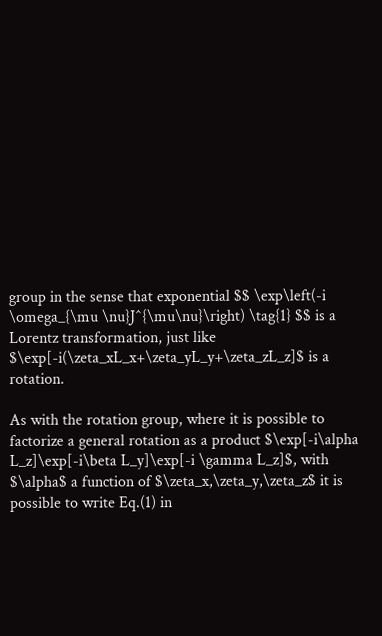group in the sense that exponential $$ \exp\left(-i \omega_{\mu \nu}J^{\mu\nu}\right) \tag{1} $$ is a Lorentz transformation, just like $\exp[-i(\zeta_xL_x+\zeta_yL_y+\zeta_zL_z]$ is a rotation.

As with the rotation group, where it is possible to factorize a general rotation as a product $\exp[-i\alpha L_z]\exp[-i\beta L_y]\exp[-i \gamma L_z]$, with $\alpha$ a function of $\zeta_x,\zeta_y,\zeta_z$ it is possible to write Eq.(1) in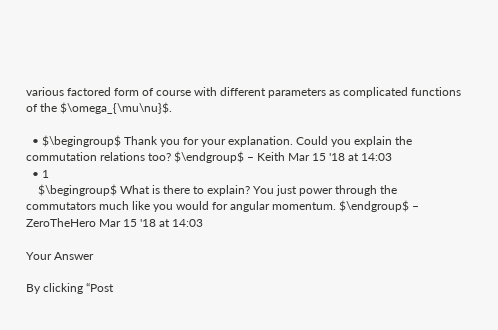various factored form of course with different parameters as complicated functions of the $\omega_{\mu\nu}$.

  • $\begingroup$ Thank you for your explanation. Could you explain the commutation relations too? $\endgroup$ – Keith Mar 15 '18 at 14:03
  • 1
    $\begingroup$ What is there to explain? You just power through the commutators much like you would for angular momentum. $\endgroup$ – ZeroTheHero Mar 15 '18 at 14:03

Your Answer

By clicking “Post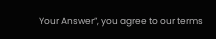Your Answer”, you agree to our terms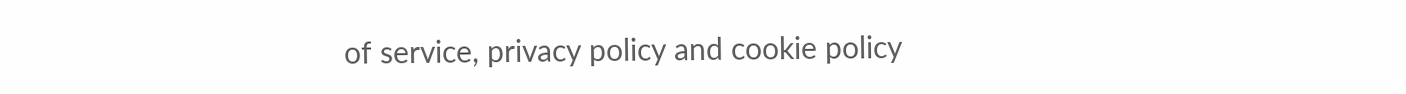of service, privacy policy and cookie policy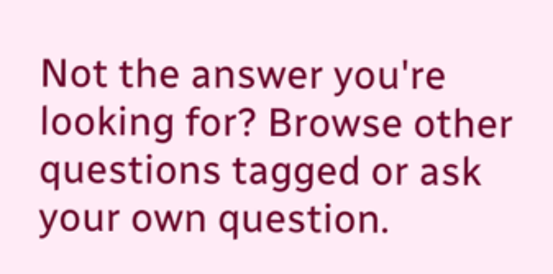Not the answer you're looking for? Browse other questions tagged or ask your own question.